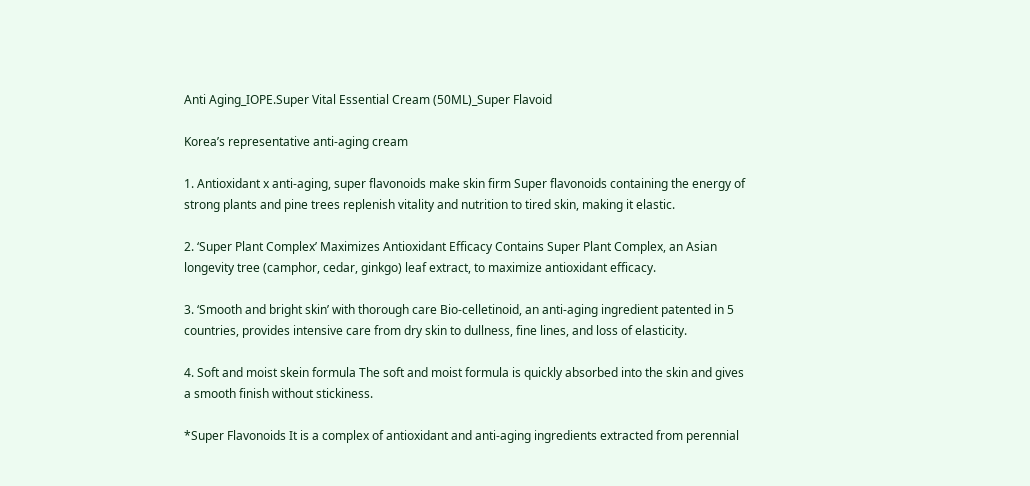Anti Aging_IOPE.Super Vital Essential Cream (50ML)_Super Flavoid

Korea’s representative anti-aging cream

1. Antioxidant x anti-aging, super flavonoids make skin firm Super flavonoids containing the energy of strong plants and pine trees replenish vitality and nutrition to tired skin, making it elastic.

2. ‘Super Plant Complex’ Maximizes Antioxidant Efficacy Contains Super Plant Complex, an Asian longevity tree (camphor, cedar, ginkgo) leaf extract, to maximize antioxidant efficacy.

3. ‘Smooth and bright skin’ with thorough care Bio-celletinoid, an anti-aging ingredient patented in 5 countries, provides intensive care from dry skin to dullness, fine lines, and loss of elasticity.

4. Soft and moist skein formula The soft and moist formula is quickly absorbed into the skin and gives a smooth finish without stickiness.

*Super Flavonoids It is a complex of antioxidant and anti-aging ingredients extracted from perennial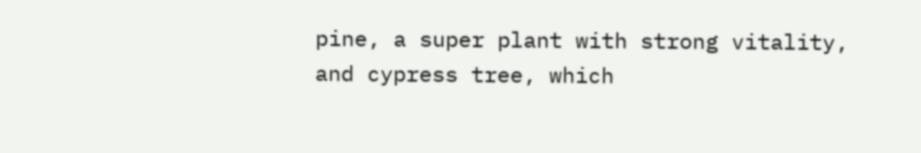pine, a super plant with strong vitality, and cypress tree, which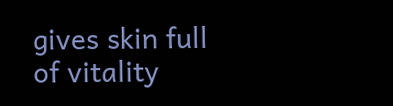gives skin full of vitality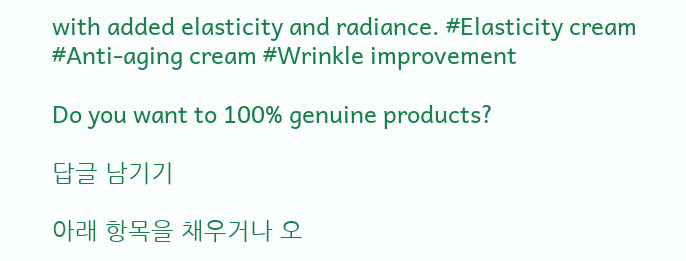with added elasticity and radiance. #Elasticity cream #Anti-aging cream #Wrinkle improvement

Do you want to 100% genuine products?

답글 남기기

아래 항목을 채우거나 오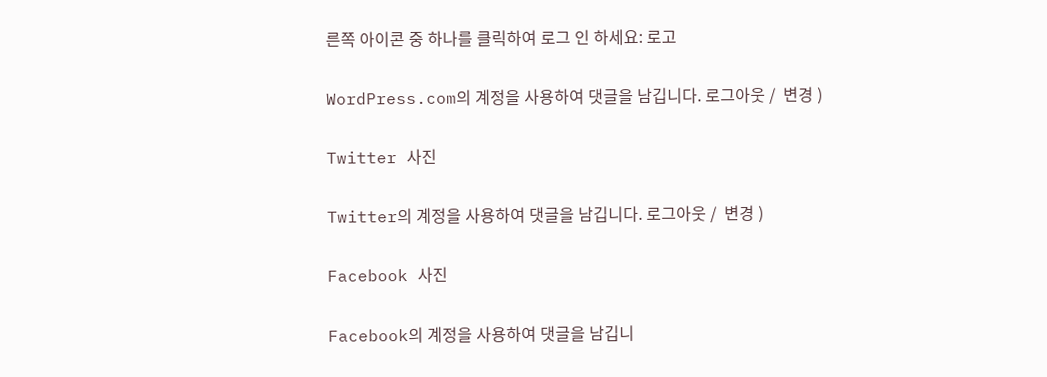른쪽 아이콘 중 하나를 클릭하여 로그 인 하세요: 로고

WordPress.com의 계정을 사용하여 댓글을 남깁니다. 로그아웃 /  변경 )

Twitter 사진

Twitter의 계정을 사용하여 댓글을 남깁니다. 로그아웃 /  변경 )

Facebook 사진

Facebook의 계정을 사용하여 댓글을 남깁니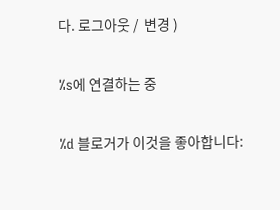다. 로그아웃 /  변경 )

%s에 연결하는 중

%d 블로거가 이것을 좋아합니다: